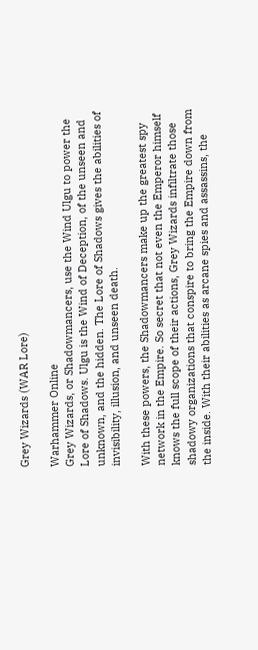Grey Wizards (WAR Lore)

Warhammer Online
Grey Wizards, or Shadowmancers, use the Wind Ulgu to power the Lore of Shadows. Ulgu is the Wind of Deception, of the unseen and unknown, and the hidden. The Lore of Shadows gives the abilities of invisibility, illusion, and unseen death.

With these powers, the Shadowmancers make up the greatest spy network in the Empire. So secret that not even the Emperor himself knows the full scope of their actions, Grey Wizards infiltrate those shadowy organizations that conspire to bring the Empire down from the inside. With their abilities as arcane spies and assassins, the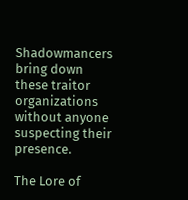Shadowmancers bring down these traitor organizations without anyone suspecting their presence.

The Lore of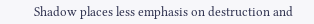Shadow places less emphasis on destruction and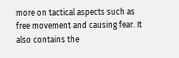more on tactical aspects such as free movement and causing fear. It also contains the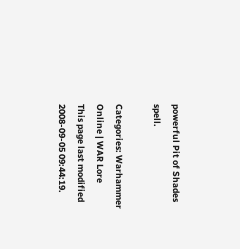powerful Pit of Shades spell.

Categories: Warhammer Online | WAR Lore
This page last modified 2008-09-05 09:44:19.